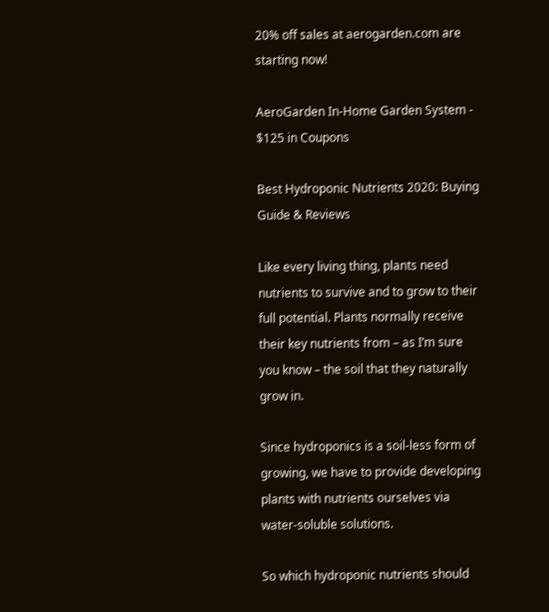20% off sales at aerogarden.com are starting now!

AeroGarden In-Home Garden System - $125 in Coupons

Best Hydroponic Nutrients 2020: Buying Guide & Reviews

Like every living thing, plants need nutrients to survive and to grow to their full potential. Plants normally receive their key nutrients from – as I’m sure you know – the soil that they naturally grow in.

Since hydroponics is a soil-less form of growing, we have to provide developing plants with nutrients ourselves via water-soluble solutions.

So which hydroponic nutrients should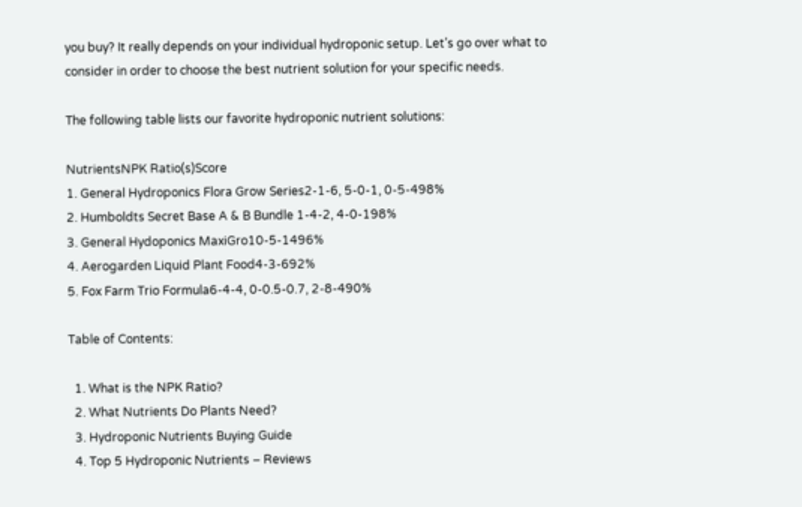you buy? It really depends on your individual hydroponic setup. Let’s go over what to consider in order to choose the best nutrient solution for your specific needs.

The following table lists our favorite hydroponic nutrient solutions:

NutrientsNPK Ratio(s)Score
1. General Hydroponics Flora Grow Series2-1-6, 5-0-1, 0-5-498%
2. Humboldts Secret Base A & B Bundle 1-4-2, 4-0-198%
3. General Hydoponics MaxiGro10-5-1496%
4. Aerogarden Liquid Plant Food4-3-692%
5. Fox Farm Trio Formula6-4-4, 0-0.5-0.7, 2-8-490%

Table of Contents:

  1. What is the NPK Ratio?
  2. What Nutrients Do Plants Need?
  3. Hydroponic Nutrients Buying Guide
  4. Top 5 Hydroponic Nutrients – Reviews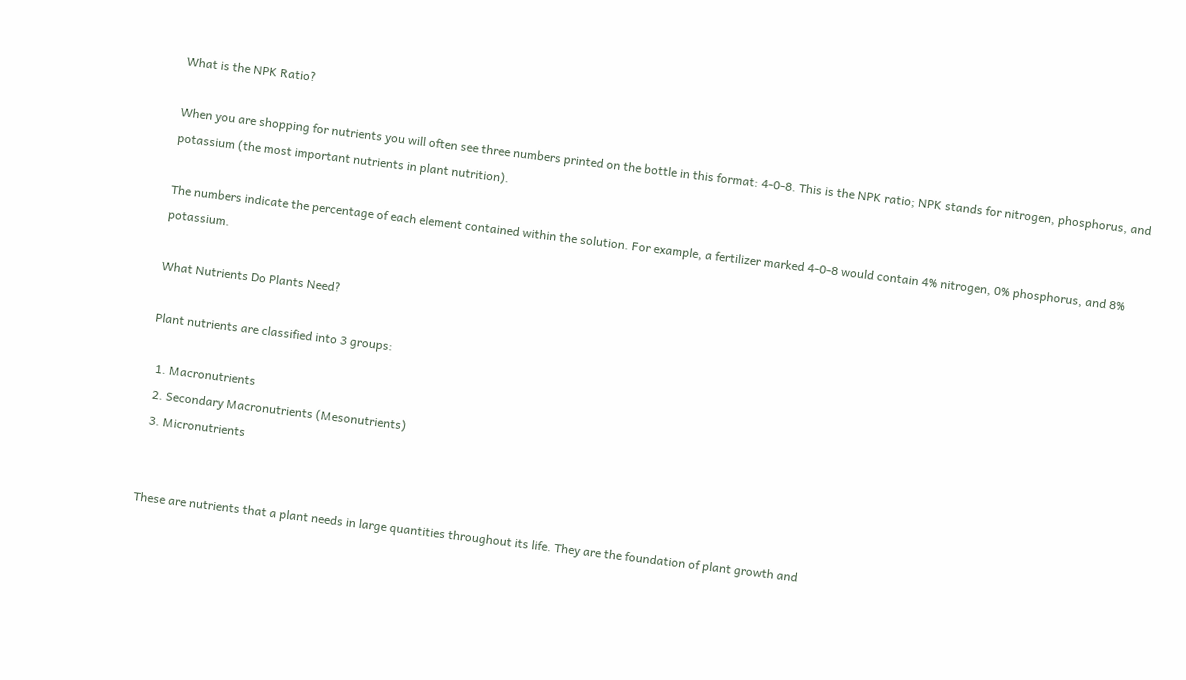What is the NPK Ratio?

When you are shopping for nutrients you will often see three numbers printed on the bottle in this format: 4-0-8. This is the NPK ratio; NPK stands for nitrogen, phosphorus, and potassium (the most important nutrients in plant nutrition).

The numbers indicate the percentage of each element contained within the solution. For example, a fertilizer marked 4-0-8 would contain 4% nitrogen, 0% phosphorus, and 8% potassium.

What Nutrients Do Plants Need?

Plant nutrients are classified into 3 groups:

  1. Macronutrients
  2. Secondary Macronutrients (Mesonutrients)
  3. Micronutrients


These are nutrients that a plant needs in large quantities throughout its life. They are the foundation of plant growth and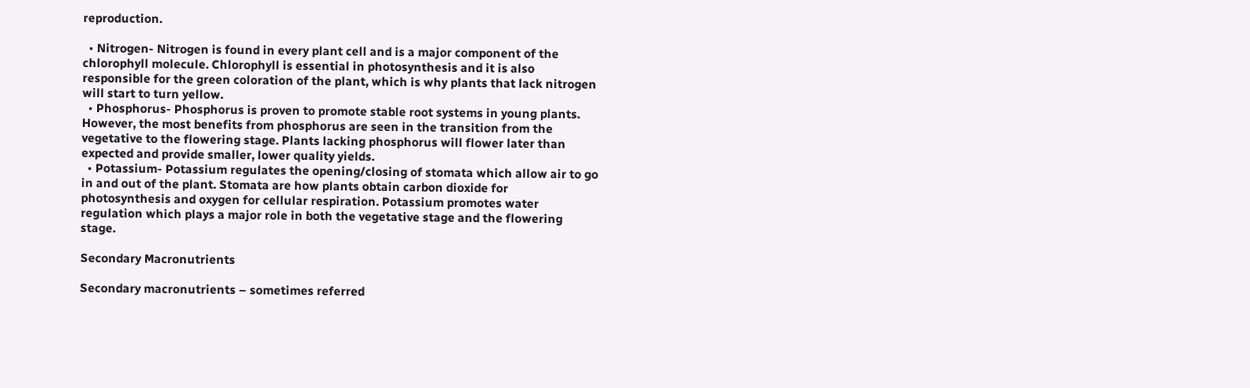reproduction.

  • Nitrogen- Nitrogen is found in every plant cell and is a major component of the chlorophyll molecule. Chlorophyll is essential in photosynthesis and it is also responsible for the green coloration of the plant, which is why plants that lack nitrogen will start to turn yellow.
  • Phosphorus- Phosphorus is proven to promote stable root systems in young plants. However, the most benefits from phosphorus are seen in the transition from the vegetative to the flowering stage. Plants lacking phosphorus will flower later than expected and provide smaller, lower quality yields.
  • Potassium- Potassium regulates the opening/closing of stomata which allow air to go in and out of the plant. Stomata are how plants obtain carbon dioxide for photosynthesis and oxygen for cellular respiration. Potassium promotes water regulation which plays a major role in both the vegetative stage and the flowering stage.

Secondary Macronutrients

Secondary macronutrients – sometimes referred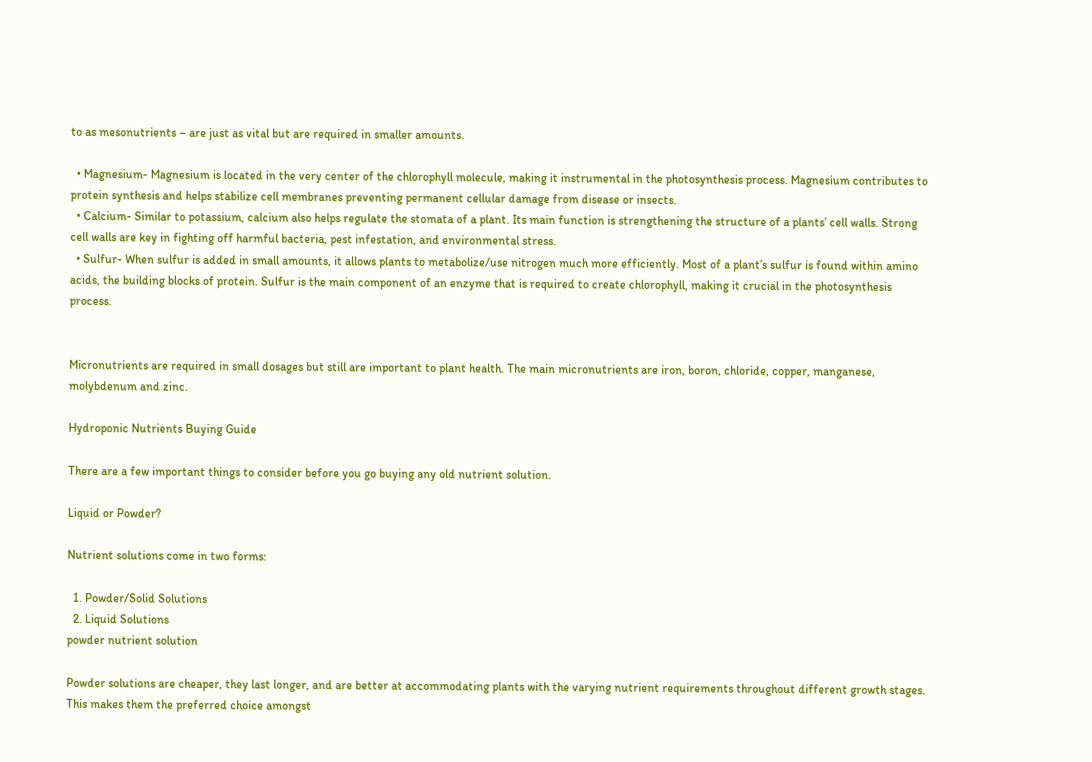to as mesonutrients – are just as vital but are required in smaller amounts.

  • Magnesium- Magnesium is located in the very center of the chlorophyll molecule, making it instrumental in the photosynthesis process. Magnesium contributes to protein synthesis and helps stabilize cell membranes preventing permanent cellular damage from disease or insects.
  • Calcium- Similar to potassium, calcium also helps regulate the stomata of a plant. Its main function is strengthening the structure of a plants’ cell walls. Strong cell walls are key in fighting off harmful bacteria, pest infestation, and environmental stress.
  • Sulfur- When sulfur is added in small amounts, it allows plants to metabolize/use nitrogen much more efficiently. Most of a plant’s sulfur is found within amino acids, the building blocks of protein. Sulfur is the main component of an enzyme that is required to create chlorophyll, making it crucial in the photosynthesis process.


Micronutrients are required in small dosages but still are important to plant health. The main micronutrients are iron, boron, chloride, copper, manganese, molybdenum and zinc.

Hydroponic Nutrients Buying Guide

There are a few important things to consider before you go buying any old nutrient solution.

Liquid or Powder?

Nutrient solutions come in two forms:

  1. Powder/Solid Solutions
  2. Liquid Solutions
powder nutrient solution

Powder solutions are cheaper, they last longer, and are better at accommodating plants with the varying nutrient requirements throughout different growth stages. This makes them the preferred choice amongst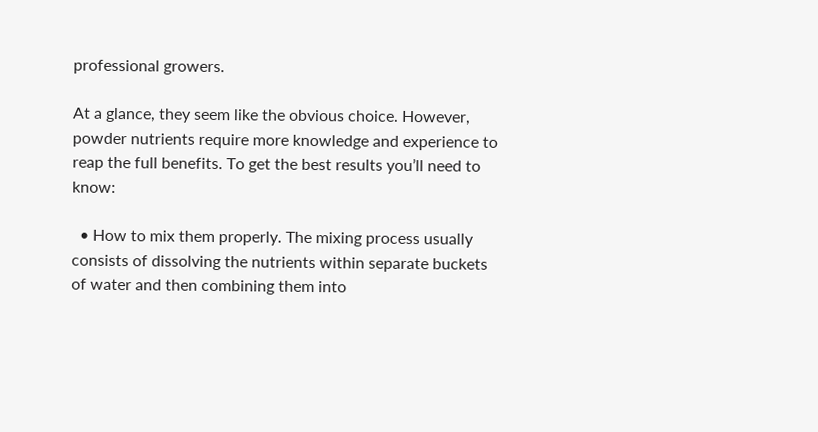professional growers.

At a glance, they seem like the obvious choice. However, powder nutrients require more knowledge and experience to reap the full benefits. To get the best results you’ll need to know:

  • How to mix them properly. The mixing process usually consists of dissolving the nutrients within separate buckets of water and then combining them into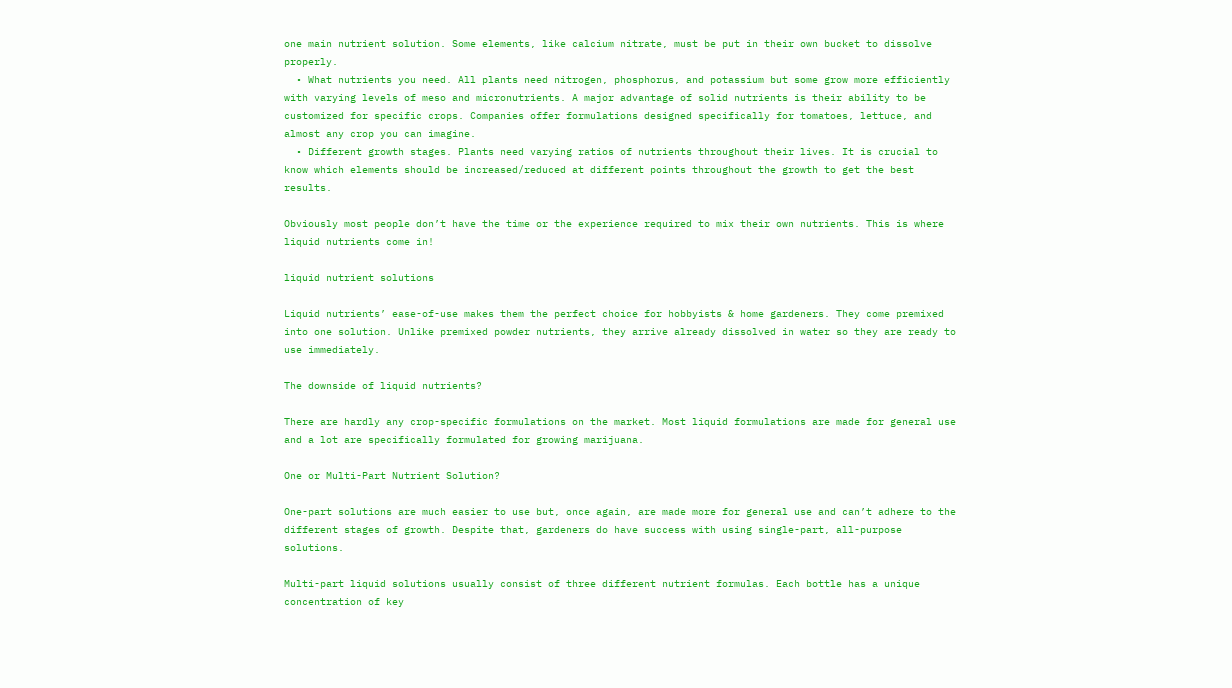one main nutrient solution. Some elements, like calcium nitrate, must be put in their own bucket to dissolve properly.
  • What nutrients you need. All plants need nitrogen, phosphorus, and potassium but some grow more efficiently with varying levels of meso and micronutrients. A major advantage of solid nutrients is their ability to be customized for specific crops. Companies offer formulations designed specifically for tomatoes, lettuce, and almost any crop you can imagine.
  • Different growth stages. Plants need varying ratios of nutrients throughout their lives. It is crucial to know which elements should be increased/reduced at different points throughout the growth to get the best results.

Obviously most people don’t have the time or the experience required to mix their own nutrients. This is where liquid nutrients come in!

liquid nutrient solutions

Liquid nutrients’ ease-of-use makes them the perfect choice for hobbyists & home gardeners. They come premixed into one solution. Unlike premixed powder nutrients, they arrive already dissolved in water so they are ready to use immediately.

The downside of liquid nutrients?

There are hardly any crop-specific formulations on the market. Most liquid formulations are made for general use and a lot are specifically formulated for growing marijuana.

One or Multi-Part Nutrient Solution?

One-part solutions are much easier to use but, once again, are made more for general use and can’t adhere to the different stages of growth. Despite that, gardeners do have success with using single-part, all-purpose solutions.

Multi-part liquid solutions usually consist of three different nutrient formulas. Each bottle has a unique concentration of key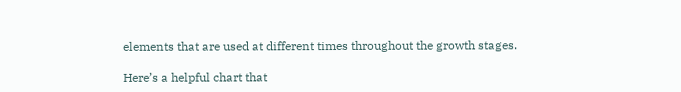elements that are used at different times throughout the growth stages.

Here’s a helpful chart that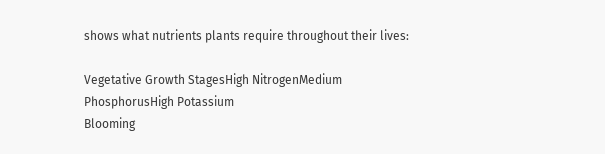shows what nutrients plants require throughout their lives:

Vegetative Growth StagesHigh NitrogenMedium PhosphorusHigh Potassium
Blooming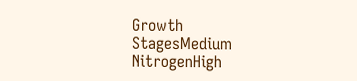Growth StagesMedium NitrogenHigh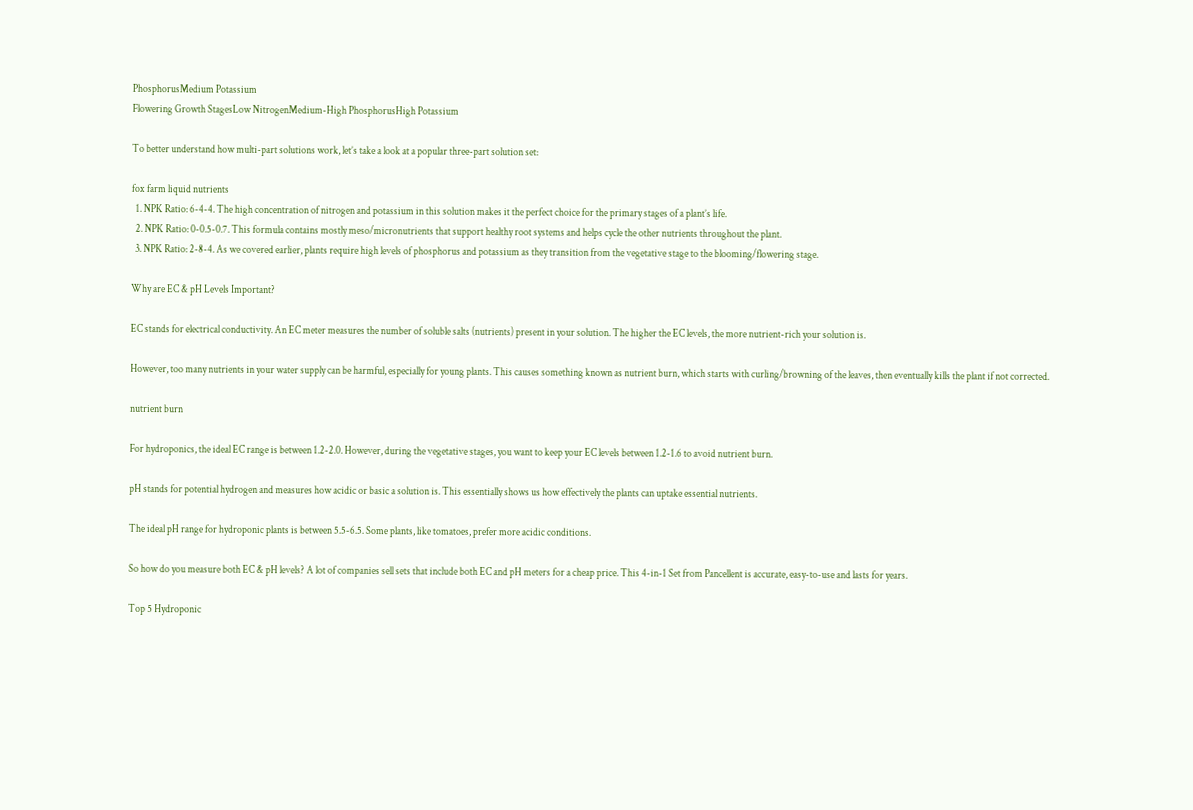PhosphorusMedium Potassium
Flowering Growth StagesLow NitrogenMedium-High PhosphorusHigh Potassium

To better understand how multi-part solutions work, let’s take a look at a popular three-part solution set:

fox farm liquid nutrients
  1. NPK Ratio: 6-4-4. The high concentration of nitrogen and potassium in this solution makes it the perfect choice for the primary stages of a plant’s life.
  2. NPK Ratio: 0-0.5-0.7. This formula contains mostly meso/micronutrients that support healthy root systems and helps cycle the other nutrients throughout the plant.
  3. NPK Ratio: 2-8-4. As we covered earlier, plants require high levels of phosphorus and potassium as they transition from the vegetative stage to the blooming/flowering stage.

Why are EC & pH Levels Important?

EC stands for electrical conductivity. An EC meter measures the number of soluble salts (nutrients) present in your solution. The higher the EC levels, the more nutrient-rich your solution is.

However, too many nutrients in your water supply can be harmful, especially for young plants. This causes something known as nutrient burn, which starts with curling/browning of the leaves, then eventually kills the plant if not corrected.

nutrient burn

For hydroponics, the ideal EC range is between 1.2-2.0. However, during the vegetative stages, you want to keep your EC levels between 1.2-1.6 to avoid nutrient burn.

pH stands for potential hydrogen and measures how acidic or basic a solution is. This essentially shows us how effectively the plants can uptake essential nutrients.

The ideal pH range for hydroponic plants is between 5.5-6.5. Some plants, like tomatoes, prefer more acidic conditions.

So how do you measure both EC & pH levels? A lot of companies sell sets that include both EC and pH meters for a cheap price. This 4-in-1 Set from Pancellent is accurate, easy-to-use and lasts for years.

Top 5 Hydroponic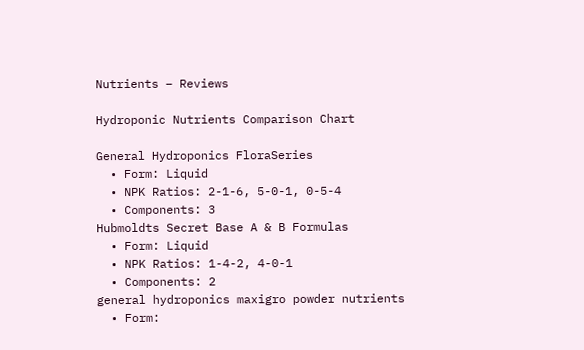Nutrients – Reviews

Hydroponic Nutrients Comparison Chart

General Hydroponics FloraSeries
  • Form: Liquid
  • NPK Ratios: 2-1-6, 5-0-1, 0-5-4
  • Components: 3
Hubmoldts Secret Base A & B Formulas
  • Form: Liquid
  • NPK Ratios: 1-4-2, 4-0-1
  • Components: 2
general hydroponics maxigro powder nutrients
  • Form: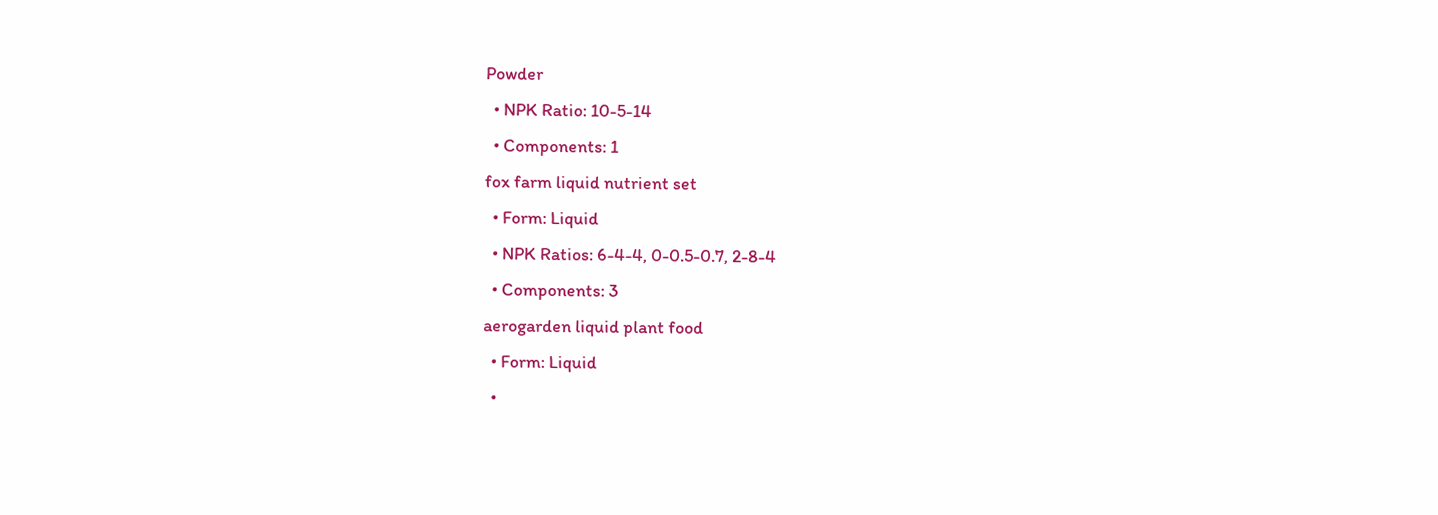Powder
  • NPK Ratio: 10-5-14
  • Components: 1
fox farm liquid nutrient set
  • Form: Liquid
  • NPK Ratios: 6-4-4, 0-0.5-0.7, 2-8-4
  • Components: 3
aerogarden liquid plant food
  • Form: Liquid
  •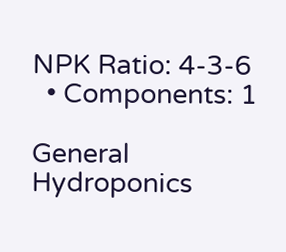NPK Ratio: 4-3-6
  • Components: 1

General Hydroponics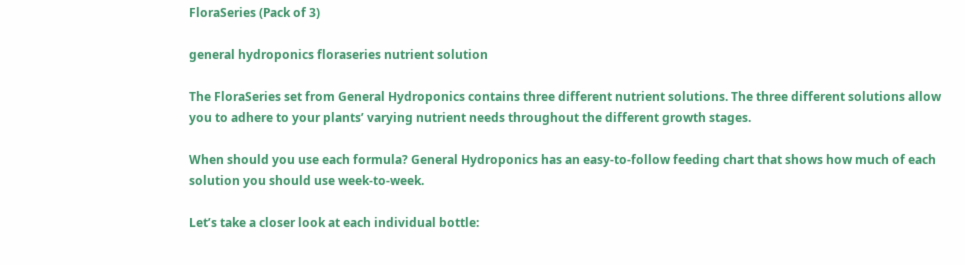FloraSeries (Pack of 3)

general hydroponics floraseries nutrient solution

The FloraSeries set from General Hydroponics contains three different nutrient solutions. The three different solutions allow you to adhere to your plants’ varying nutrient needs throughout the different growth stages.

When should you use each formula? General Hydroponics has an easy-to-follow feeding chart that shows how much of each solution you should use week-to-week.

Let’s take a closer look at each individual bottle: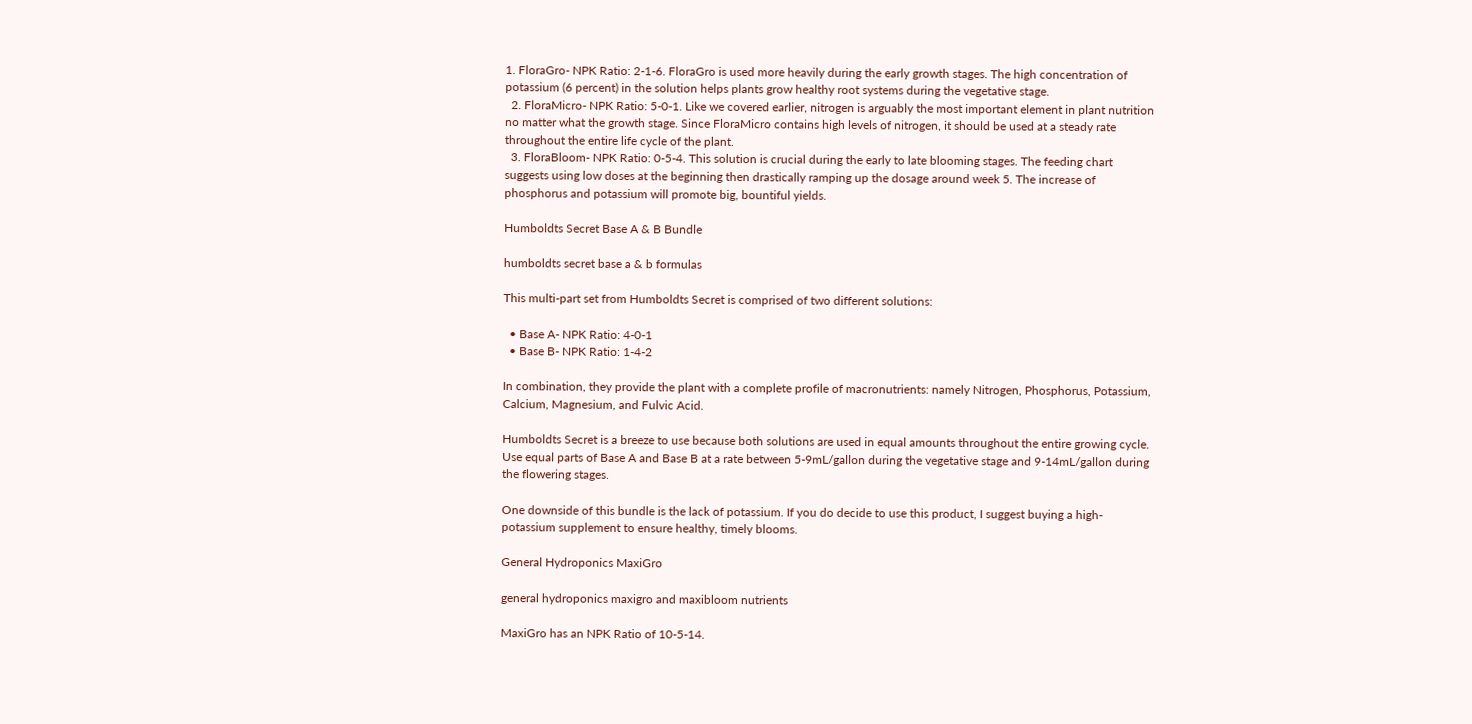1. FloraGro- NPK Ratio: 2-1-6. FloraGro is used more heavily during the early growth stages. The high concentration of potassium (6 percent) in the solution helps plants grow healthy root systems during the vegetative stage.
  2. FloraMicro- NPK Ratio: 5-0-1. Like we covered earlier, nitrogen is arguably the most important element in plant nutrition no matter what the growth stage. Since FloraMicro contains high levels of nitrogen, it should be used at a steady rate throughout the entire life cycle of the plant.
  3. FloraBloom- NPK Ratio: 0-5-4. This solution is crucial during the early to late blooming stages. The feeding chart suggests using low doses at the beginning then drastically ramping up the dosage around week 5. The increase of phosphorus and potassium will promote big, bountiful yields.

Humboldts Secret Base A & B Bundle

humboldts secret base a & b formulas

This multi-part set from Humboldts Secret is comprised of two different solutions:

  • Base A- NPK Ratio: 4-0-1
  • Base B- NPK Ratio: 1-4-2

In combination, they provide the plant with a complete profile of macronutrients: namely Nitrogen, Phosphorus, Potassium, Calcium, Magnesium, and Fulvic Acid.

Humboldts Secret is a breeze to use because both solutions are used in equal amounts throughout the entire growing cycle. Use equal parts of Base A and Base B at a rate between 5-9mL/gallon during the vegetative stage and 9-14mL/gallon during the flowering stages.

One downside of this bundle is the lack of potassium. If you do decide to use this product, I suggest buying a high-potassium supplement to ensure healthy, timely blooms.

General Hydroponics MaxiGro

general hydroponics maxigro and maxibloom nutrients

MaxiGro has an NPK Ratio of 10-5-14.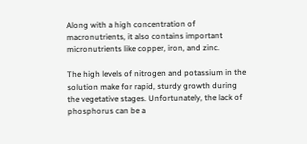Along with a high concentration of macronutrients, it also contains important micronutrients like copper, iron, and zinc.

The high levels of nitrogen and potassium in the solution make for rapid, sturdy growth during the vegetative stages. Unfortunately, the lack of phosphorus can be a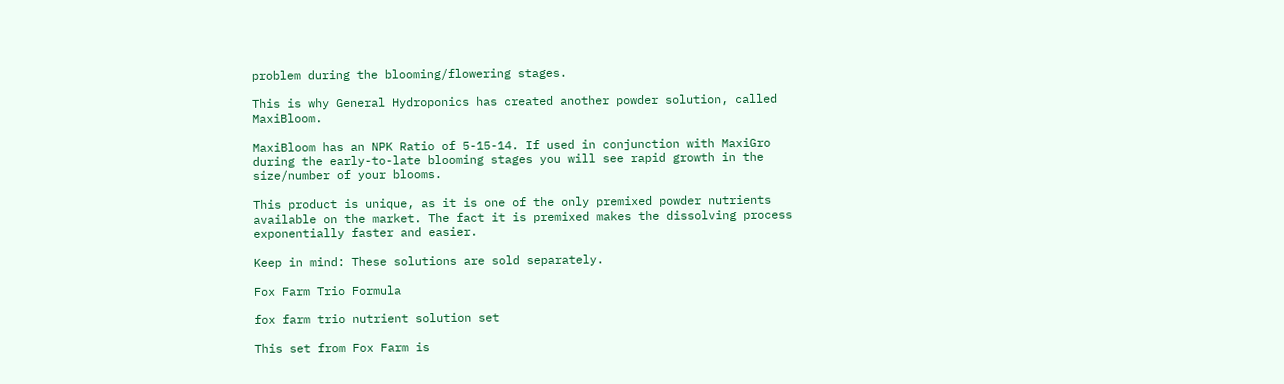problem during the blooming/flowering stages.

This is why General Hydroponics has created another powder solution, called MaxiBloom.

MaxiBloom has an NPK Ratio of 5-15-14. If used in conjunction with MaxiGro during the early-to-late blooming stages you will see rapid growth in the size/number of your blooms.

This product is unique, as it is one of the only premixed powder nutrients available on the market. The fact it is premixed makes the dissolving process exponentially faster and easier.

Keep in mind: These solutions are sold separately.

Fox Farm Trio Formula

fox farm trio nutrient solution set

This set from Fox Farm is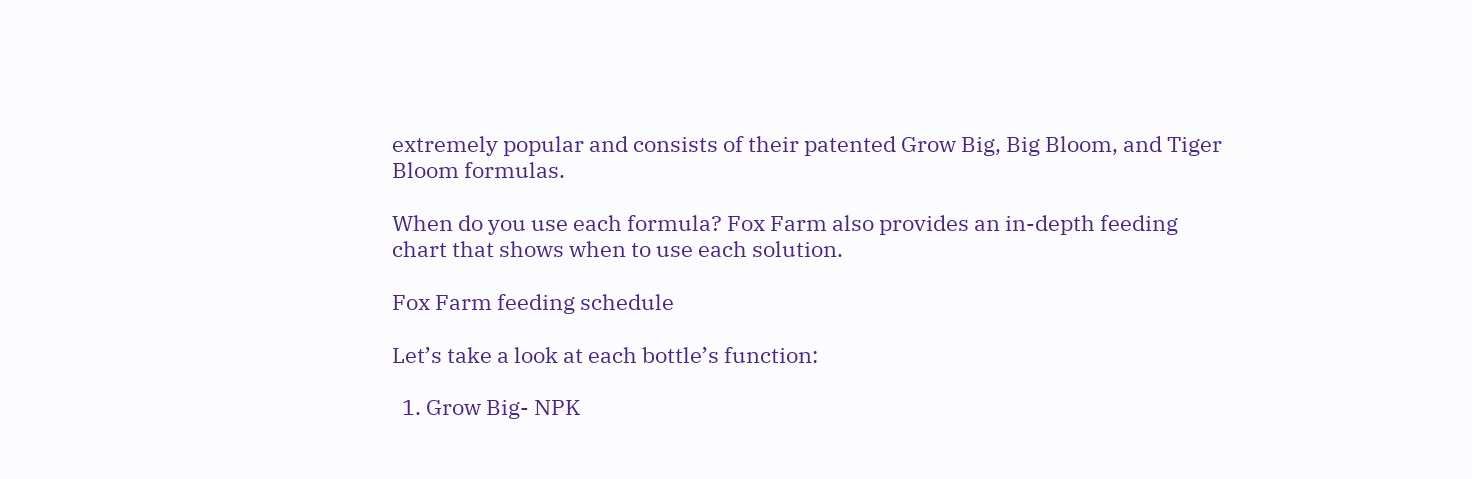extremely popular and consists of their patented Grow Big, Big Bloom, and Tiger Bloom formulas.

When do you use each formula? Fox Farm also provides an in-depth feeding chart that shows when to use each solution.

Fox Farm feeding schedule

Let’s take a look at each bottle’s function:

  1. Grow Big- NPK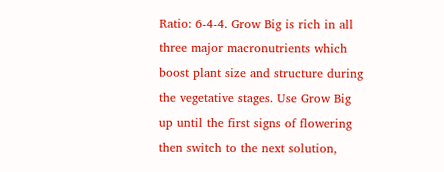Ratio: 6-4-4. Grow Big is rich in all three major macronutrients which boost plant size and structure during the vegetative stages. Use Grow Big up until the first signs of flowering then switch to the next solution,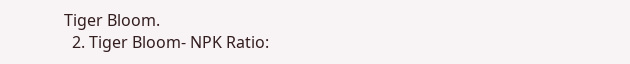Tiger Bloom.
  2. Tiger Bloom- NPK Ratio: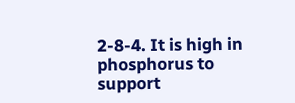2-8-4. It is high in phosphorus to support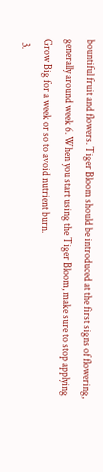bountiful fruit and flowers. Tiger Bloom should be introduced at the first signs of flowering, generally around week 6. When you start using the Tiger Bloom, make sure to stop applying Grow Big for a week or so to avoid nutrient burn.
  3.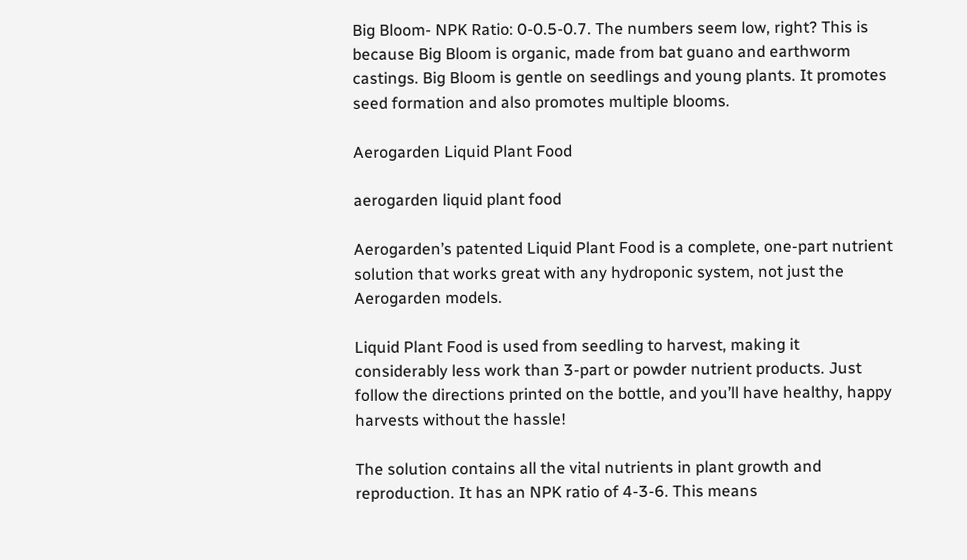Big Bloom- NPK Ratio: 0-0.5-0.7. The numbers seem low, right? This is because Big Bloom is organic, made from bat guano and earthworm castings. Big Bloom is gentle on seedlings and young plants. It promotes seed formation and also promotes multiple blooms.

Aerogarden Liquid Plant Food

aerogarden liquid plant food

Aerogarden’s patented Liquid Plant Food is a complete, one-part nutrient solution that works great with any hydroponic system, not just the Aerogarden models.

Liquid Plant Food is used from seedling to harvest, making it considerably less work than 3-part or powder nutrient products. Just follow the directions printed on the bottle, and you’ll have healthy, happy harvests without the hassle!

The solution contains all the vital nutrients in plant growth and reproduction. It has an NPK ratio of 4-3-6. This means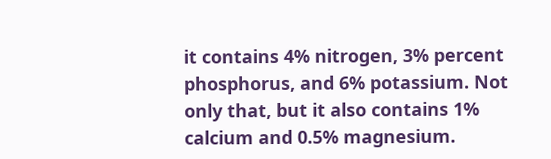it contains 4% nitrogen, 3% percent phosphorus, and 6% potassium. Not only that, but it also contains 1% calcium and 0.5% magnesium.